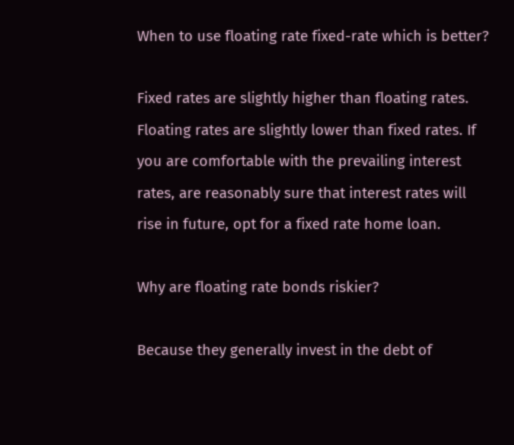When to use floating rate fixed-rate which is better?

Fixed rates are slightly higher than floating rates. Floating rates are slightly lower than fixed rates. If you are comfortable with the prevailing interest rates, are reasonably sure that interest rates will rise in future, opt for a fixed rate home loan.

Why are floating rate bonds riskier?

Because they generally invest in the debt of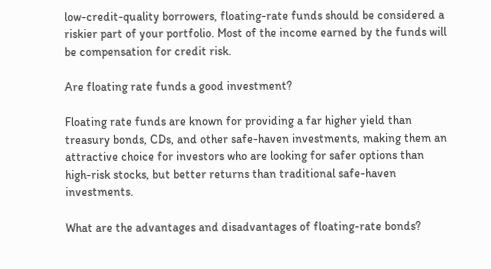low-credit-quality borrowers, floating-rate funds should be considered a riskier part of your portfolio. Most of the income earned by the funds will be compensation for credit risk.

Are floating rate funds a good investment?

Floating rate funds are known for providing a far higher yield than treasury bonds, CDs, and other safe-haven investments, making them an attractive choice for investors who are looking for safer options than high-risk stocks, but better returns than traditional safe-haven investments.

What are the advantages and disadvantages of floating-rate bonds?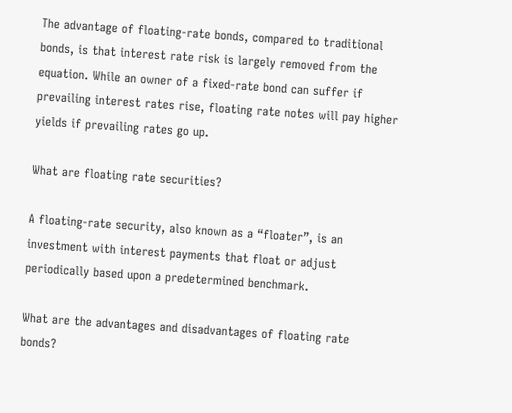The advantage of floating-rate bonds, compared to traditional bonds, is that interest rate risk is largely removed from the equation. While an owner of a fixed-rate bond can suffer if prevailing interest rates rise, floating rate notes will pay higher yields if prevailing rates go up.

What are floating rate securities?

A floating-rate security, also known as a “floater”, is an investment with interest payments that float or adjust periodically based upon a predetermined benchmark.

What are the advantages and disadvantages of floating rate bonds?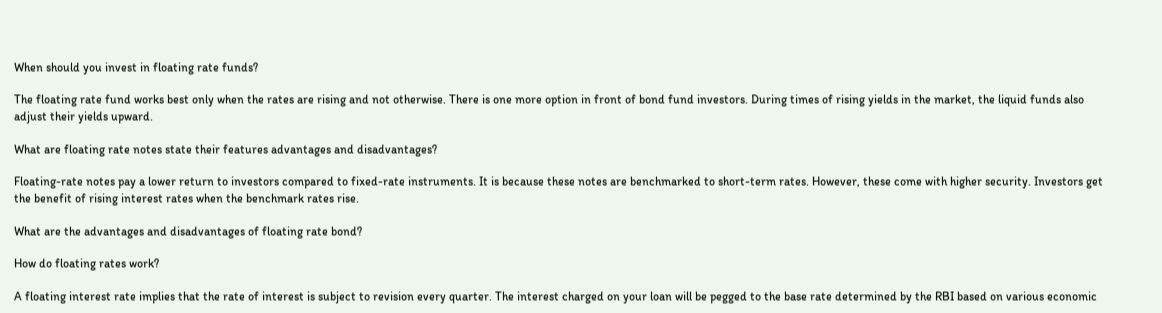When should you invest in floating rate funds?

The floating rate fund works best only when the rates are rising and not otherwise. There is one more option in front of bond fund investors. During times of rising yields in the market, the liquid funds also adjust their yields upward.

What are floating rate notes state their features advantages and disadvantages?

Floating-rate notes pay a lower return to investors compared to fixed-rate instruments. It is because these notes are benchmarked to short-term rates. However, these come with higher security. Investors get the benefit of rising interest rates when the benchmark rates rise.

What are the advantages and disadvantages of floating rate bond?

How do floating rates work?

A floating interest rate implies that the rate of interest is subject to revision every quarter. The interest charged on your loan will be pegged to the base rate determined by the RBI based on various economic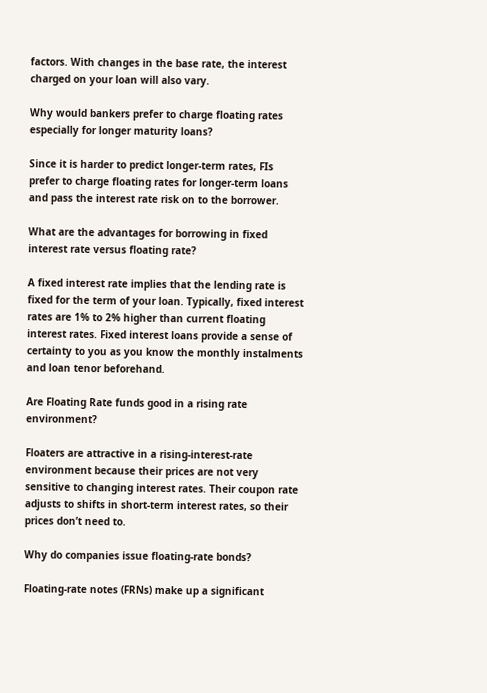factors. With changes in the base rate, the interest charged on your loan will also vary.

Why would bankers prefer to charge floating rates especially for longer maturity loans?

Since it is harder to predict longer-term rates, FIs prefer to charge floating rates for longer-term loans and pass the interest rate risk on to the borrower.

What are the advantages for borrowing in fixed interest rate versus floating rate?

A fixed interest rate implies that the lending rate is fixed for the term of your loan. Typically, fixed interest rates are 1% to 2% higher than current floating interest rates. Fixed interest loans provide a sense of certainty to you as you know the monthly instalments and loan tenor beforehand.

Are Floating Rate funds good in a rising rate environment?

Floaters are attractive in a rising-interest-rate environment because their prices are not very sensitive to changing interest rates. Their coupon rate adjusts to shifts in short-term interest rates, so their prices don’t need to.

Why do companies issue floating-rate bonds?

Floating-rate notes (FRNs) make up a significant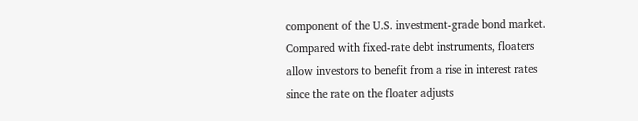component of the U.S. investment-grade bond market. Compared with fixed-rate debt instruments, floaters allow investors to benefit from a rise in interest rates since the rate on the floater adjusts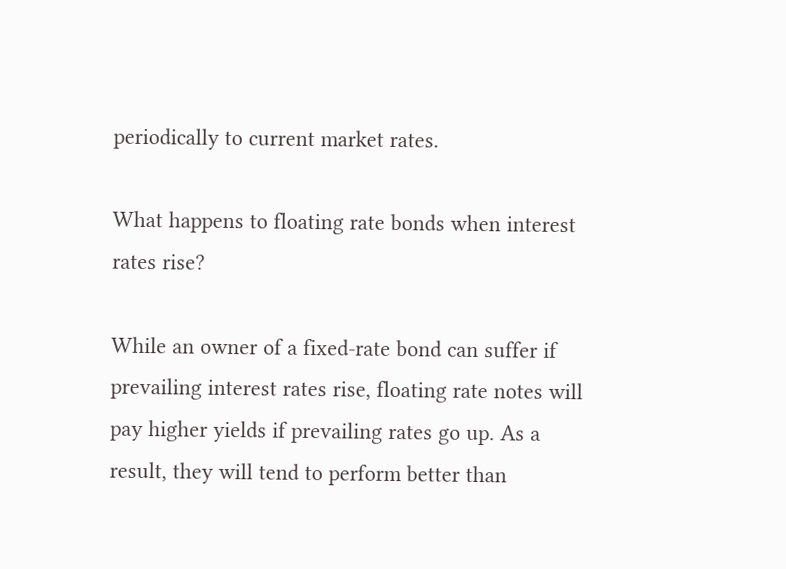periodically to current market rates.

What happens to floating rate bonds when interest rates rise?

While an owner of a fixed-rate bond can suffer if prevailing interest rates rise, floating rate notes will pay higher yields if prevailing rates go up. As a result, they will tend to perform better than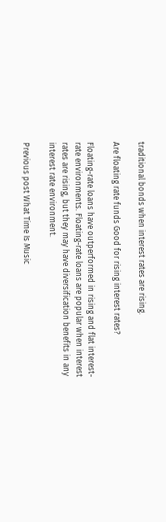traditional bonds when interest rates are rising.

Are floating rate funds Good for rising interest rates?

Floating-rate loans have outperformed in rising and flat interest-rate environments. Floating-rate loans are popular when interest rates are rising, but they may have diversification benefits in any interest rate environment.

Previous post What Time Is Music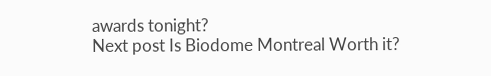awards tonight?
Next post Is Biodome Montreal Worth it?